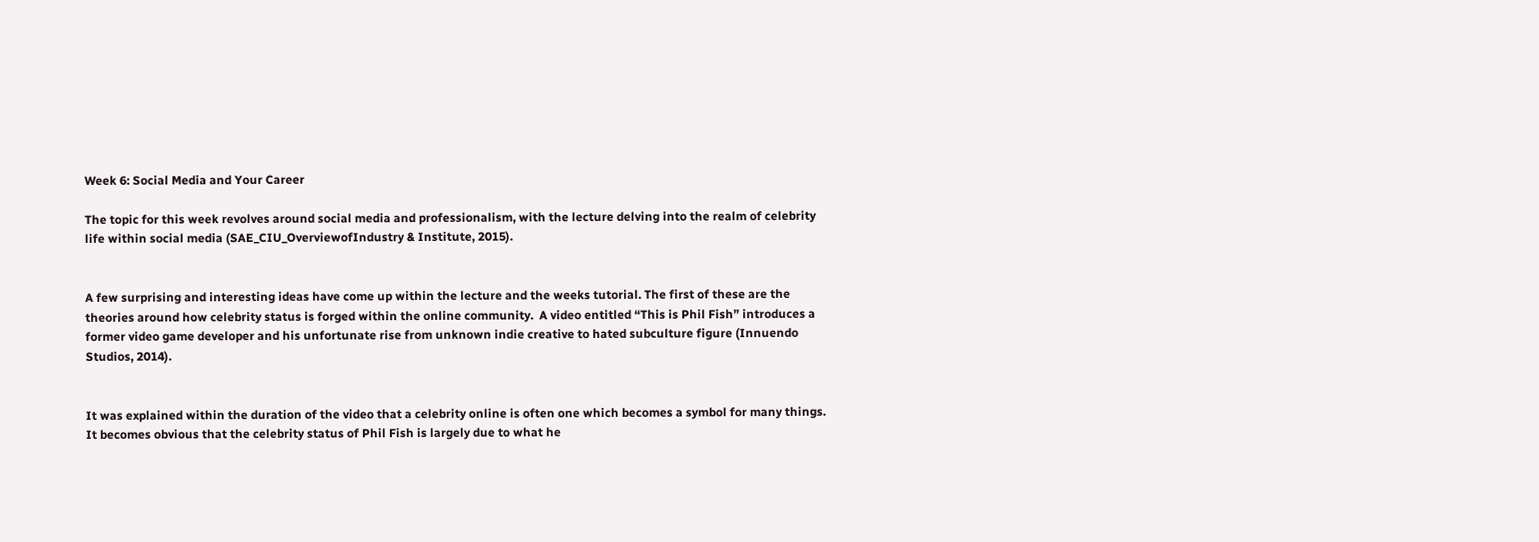Week 6: Social Media and Your Career

The topic for this week revolves around social media and professionalism, with the lecture delving into the realm of celebrity life within social media (SAE_CIU_OverviewofIndustry & Institute, 2015).


A few surprising and interesting ideas have come up within the lecture and the weeks tutorial. The first of these are the theories around how celebrity status is forged within the online community.  A video entitled “This is Phil Fish” introduces a former video game developer and his unfortunate rise from unknown indie creative to hated subculture figure (Innuendo Studios, 2014).


It was explained within the duration of the video that a celebrity online is often one which becomes a symbol for many things. It becomes obvious that the celebrity status of Phil Fish is largely due to what he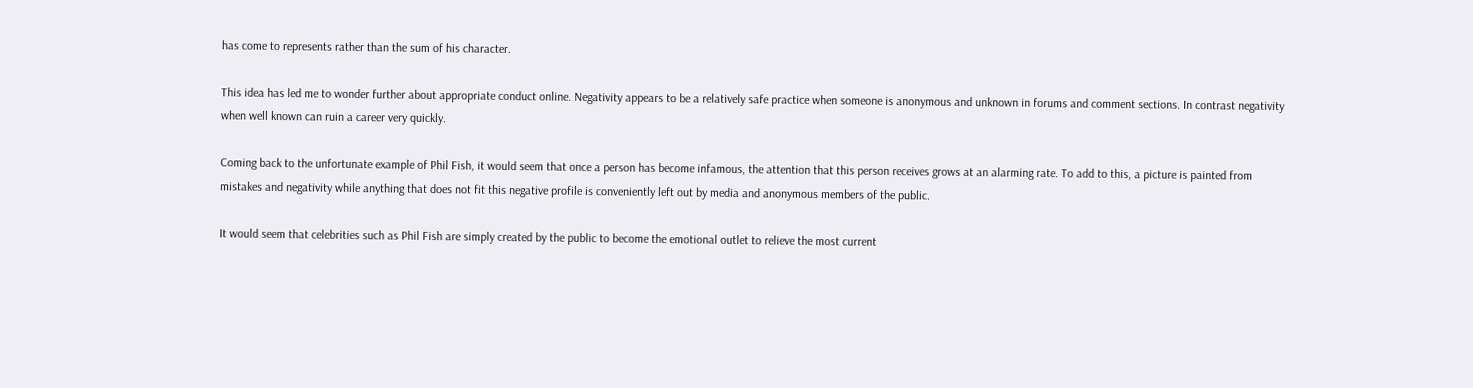has come to represents rather than the sum of his character.

This idea has led me to wonder further about appropriate conduct online. Negativity appears to be a relatively safe practice when someone is anonymous and unknown in forums and comment sections. In contrast negativity when well known can ruin a career very quickly.

Coming back to the unfortunate example of Phil Fish, it would seem that once a person has become infamous, the attention that this person receives grows at an alarming rate. To add to this, a picture is painted from  mistakes and negativity while anything that does not fit this negative profile is conveniently left out by media and anonymous members of the public.

It would seem that celebrities such as Phil Fish are simply created by the public to become the emotional outlet to relieve the most current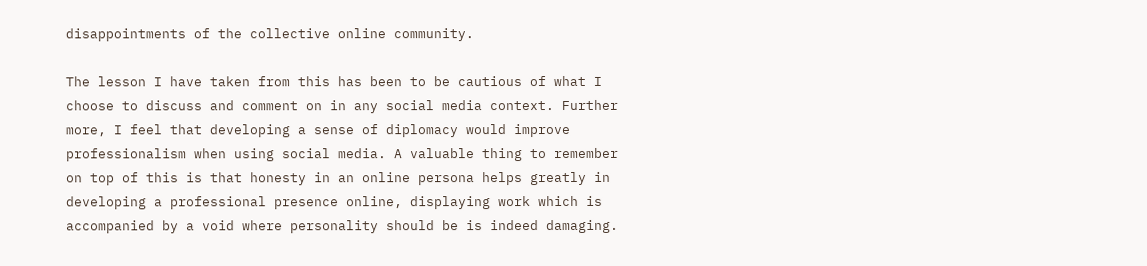disappointments of the collective online community.

The lesson I have taken from this has been to be cautious of what I choose to discuss and comment on in any social media context. Further more, I feel that developing a sense of diplomacy would improve professionalism when using social media. A valuable thing to remember on top of this is that honesty in an online persona helps greatly in developing a professional presence online, displaying work which is accompanied by a void where personality should be is indeed damaging.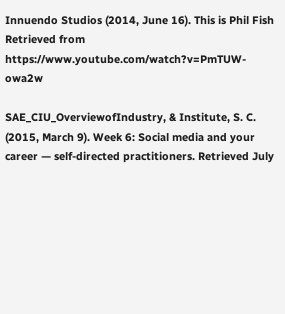Innuendo Studios (2014, June 16). This is Phil Fish Retrieved from https://www.youtube.com/watch?v=PmTUW-owa2w

SAE_CIU_OverviewofIndustry, & Institute, S. C. (2015, March 9). Week 6: Social media and your career — self-directed practitioners. Retrieved July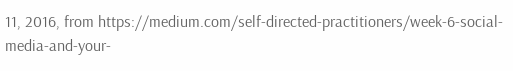11, 2016, from https://medium.com/self-directed-practitioners/week-6-social-media-and-your-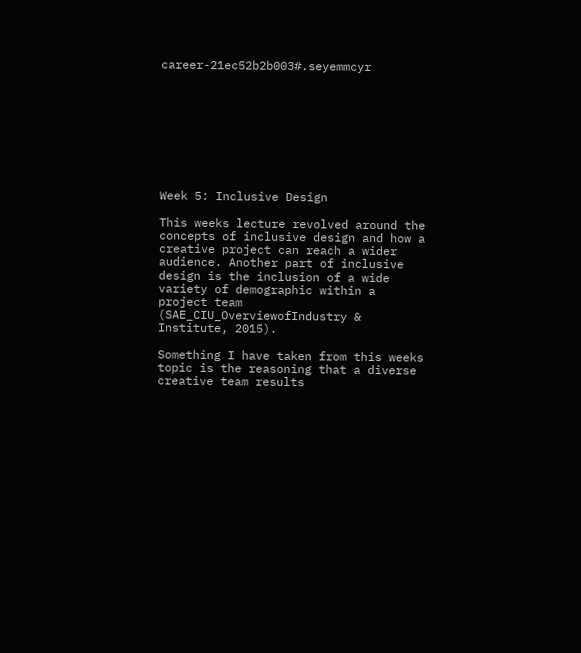career-21ec52b2b003#.seyemmcyr









Week 5: Inclusive Design

This weeks lecture revolved around the concepts of inclusive design and how a creative project can reach a wider audience. Another part of inclusive design is the inclusion of a wide variety of demographic within a project team (SAE_CIU_OverviewofIndustry & Institute, 2015).

Something I have taken from this weeks topic is the reasoning that a diverse creative team results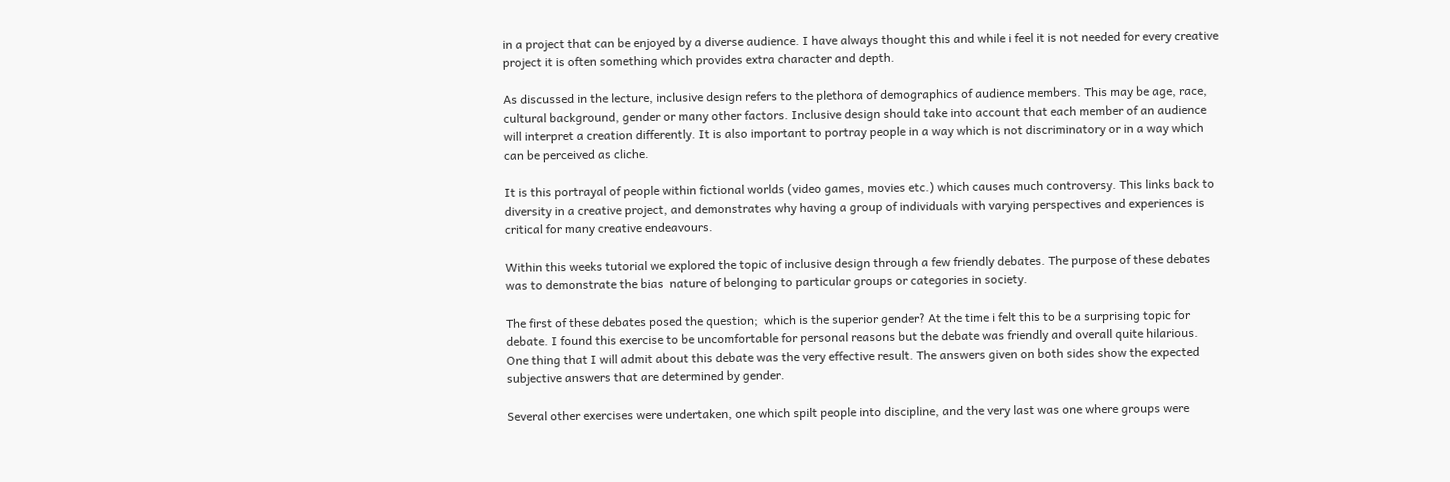in a project that can be enjoyed by a diverse audience. I have always thought this and while i feel it is not needed for every creative project it is often something which provides extra character and depth.

As discussed in the lecture, inclusive design refers to the plethora of demographics of audience members. This may be age, race, cultural background, gender or many other factors. Inclusive design should take into account that each member of an audience will interpret a creation differently. It is also important to portray people in a way which is not discriminatory or in a way which can be perceived as cliche.

It is this portrayal of people within fictional worlds (video games, movies etc.) which causes much controversy. This links back to diversity in a creative project, and demonstrates why having a group of individuals with varying perspectives and experiences is critical for many creative endeavours.

Within this weeks tutorial we explored the topic of inclusive design through a few friendly debates. The purpose of these debates was to demonstrate the bias  nature of belonging to particular groups or categories in society.

The first of these debates posed the question;  which is the superior gender? At the time i felt this to be a surprising topic for debate. I found this exercise to be uncomfortable for personal reasons but the debate was friendly and overall quite hilarious. One thing that I will admit about this debate was the very effective result. The answers given on both sides show the expected subjective answers that are determined by gender.

Several other exercises were undertaken, one which spilt people into discipline, and the very last was one where groups were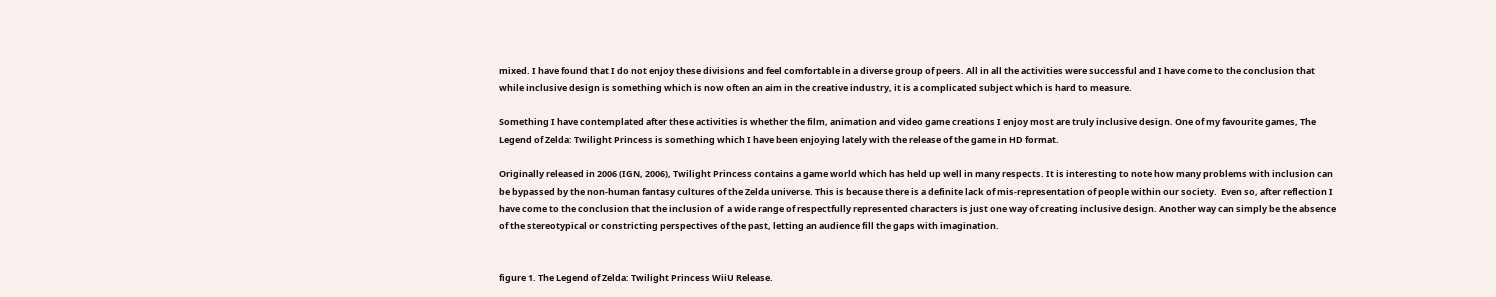mixed. I have found that I do not enjoy these divisions and feel comfortable in a diverse group of peers. All in all the activities were successful and I have come to the conclusion that while inclusive design is something which is now often an aim in the creative industry, it is a complicated subject which is hard to measure.

Something I have contemplated after these activities is whether the film, animation and video game creations I enjoy most are truly inclusive design. One of my favourite games, The Legend of Zelda: Twilight Princess is something which I have been enjoying lately with the release of the game in HD format.

Originally released in 2006 (IGN, 2006), Twilight Princess contains a game world which has held up well in many respects. It is interesting to note how many problems with inclusion can be bypassed by the non-human fantasy cultures of the Zelda universe. This is because there is a definite lack of mis-representation of people within our society.  Even so, after reflection I have come to the conclusion that the inclusion of  a wide range of respectfully represented characters is just one way of creating inclusive design. Another way can simply be the absence of the stereotypical or constricting perspectives of the past, letting an audience fill the gaps with imagination.


figure 1. The Legend of Zelda: Twilight Princess WiiU Release.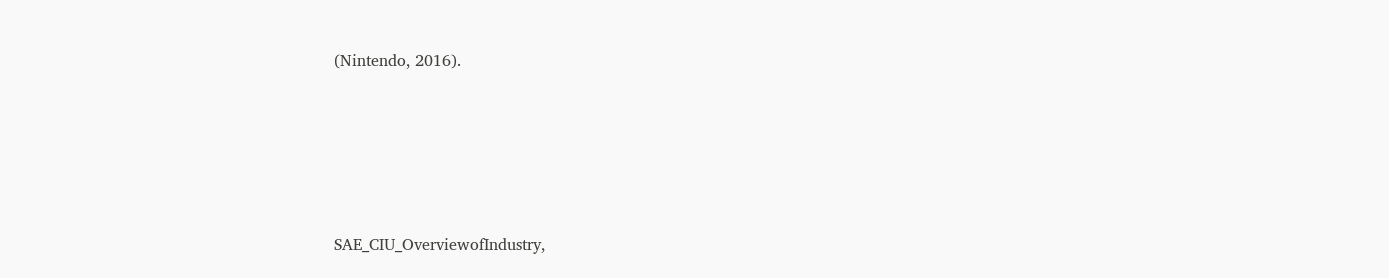(Nintendo, 2016).





SAE_CIU_OverviewofIndustry,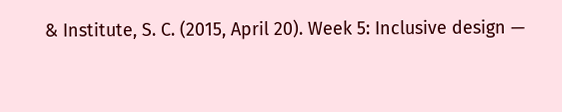& Institute, S. C. (2015, April 20). Week 5: Inclusive design —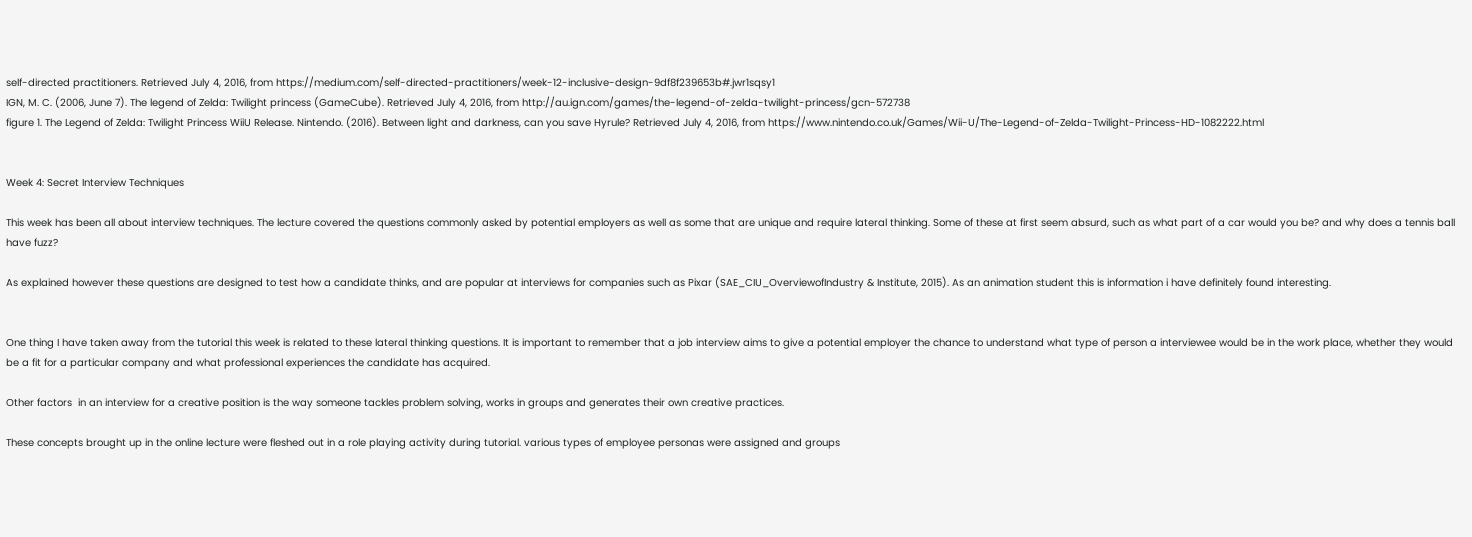self-directed practitioners. Retrieved July 4, 2016, from https://medium.com/self-directed-practitioners/week-12-inclusive-design-9df8f239653b#.jwr1sqsy1
IGN, M. C. (2006, June 7). The legend of Zelda: Twilight princess (GameCube). Retrieved July 4, 2016, from http://au.ign.com/games/the-legend-of-zelda-twilight-princess/gcn-572738
figure 1. The Legend of Zelda: Twilight Princess WiiU Release. Nintendo. (2016). Between light and darkness, can you save Hyrule? Retrieved July 4, 2016, from https://www.nintendo.co.uk/Games/Wii-U/The-Legend-of-Zelda-Twilight-Princess-HD-1082222.html


Week 4: Secret Interview Techniques

This week has been all about interview techniques. The lecture covered the questions commonly asked by potential employers as well as some that are unique and require lateral thinking. Some of these at first seem absurd, such as what part of a car would you be? and why does a tennis ball have fuzz?

As explained however these questions are designed to test how a candidate thinks, and are popular at interviews for companies such as Pixar (SAE_CIU_OverviewofIndustry & Institute, 2015). As an animation student this is information i have definitely found interesting.


One thing I have taken away from the tutorial this week is related to these lateral thinking questions. It is important to remember that a job interview aims to give a potential employer the chance to understand what type of person a interviewee would be in the work place, whether they would be a fit for a particular company and what professional experiences the candidate has acquired.

Other factors  in an interview for a creative position is the way someone tackles problem solving, works in groups and generates their own creative practices.

These concepts brought up in the online lecture were fleshed out in a role playing activity during tutorial. various types of employee personas were assigned and groups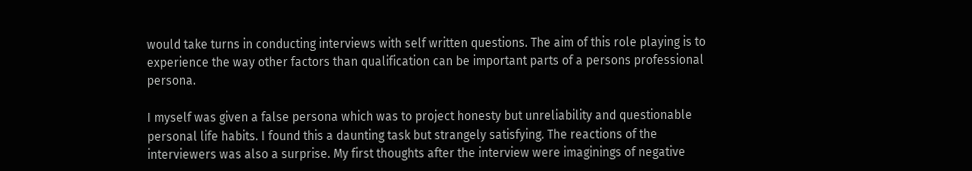would take turns in conducting interviews with self written questions. The aim of this role playing is to experience the way other factors than qualification can be important parts of a persons professional persona.

I myself was given a false persona which was to project honesty but unreliability and questionable personal life habits. I found this a daunting task but strangely satisfying. The reactions of the interviewers was also a surprise. My first thoughts after the interview were imaginings of negative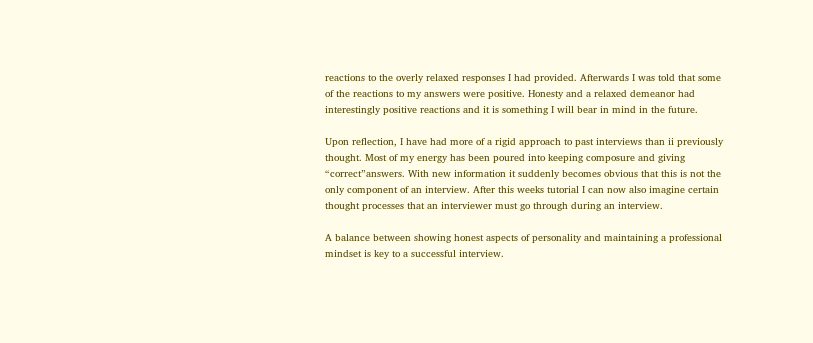reactions to the overly relaxed responses I had provided. Afterwards I was told that some of the reactions to my answers were positive. Honesty and a relaxed demeanor had interestingly positive reactions and it is something I will bear in mind in the future.

Upon reflection, I have had more of a rigid approach to past interviews than ii previously thought. Most of my energy has been poured into keeping composure and giving “correct”answers. With new information it suddenly becomes obvious that this is not the only component of an interview. After this weeks tutorial I can now also imagine certain thought processes that an interviewer must go through during an interview.

A balance between showing honest aspects of personality and maintaining a professional mindset is key to a successful interview.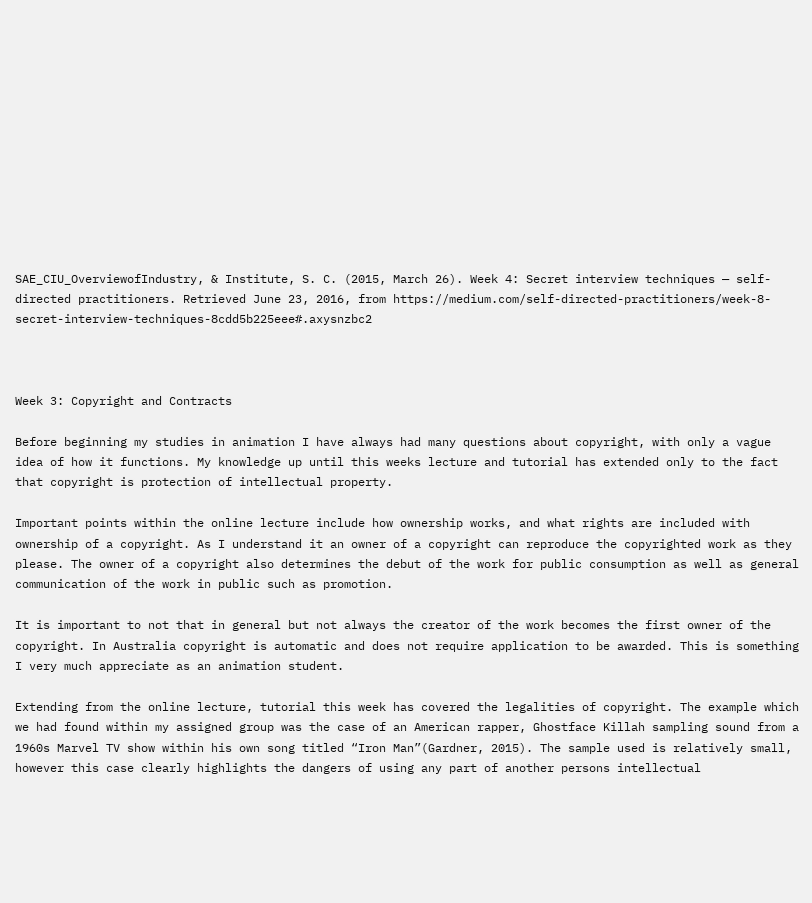SAE_CIU_OverviewofIndustry, & Institute, S. C. (2015, March 26). Week 4: Secret interview techniques — self-directed practitioners. Retrieved June 23, 2016, from https://medium.com/self-directed-practitioners/week-8-secret-interview-techniques-8cdd5b225eee#.axysnzbc2



Week 3: Copyright and Contracts

Before beginning my studies in animation I have always had many questions about copyright, with only a vague idea of how it functions. My knowledge up until this weeks lecture and tutorial has extended only to the fact that copyright is protection of intellectual property.

Important points within the online lecture include how ownership works, and what rights are included with ownership of a copyright. As I understand it an owner of a copyright can reproduce the copyrighted work as they please. The owner of a copyright also determines the debut of the work for public consumption as well as general communication of the work in public such as promotion.

It is important to not that in general but not always the creator of the work becomes the first owner of the copyright. In Australia copyright is automatic and does not require application to be awarded. This is something I very much appreciate as an animation student.

Extending from the online lecture, tutorial this week has covered the legalities of copyright. The example which we had found within my assigned group was the case of an American rapper, Ghostface Killah sampling sound from a 1960s Marvel TV show within his own song titled “Iron Man”(Gardner, 2015). The sample used is relatively small, however this case clearly highlights the dangers of using any part of another persons intellectual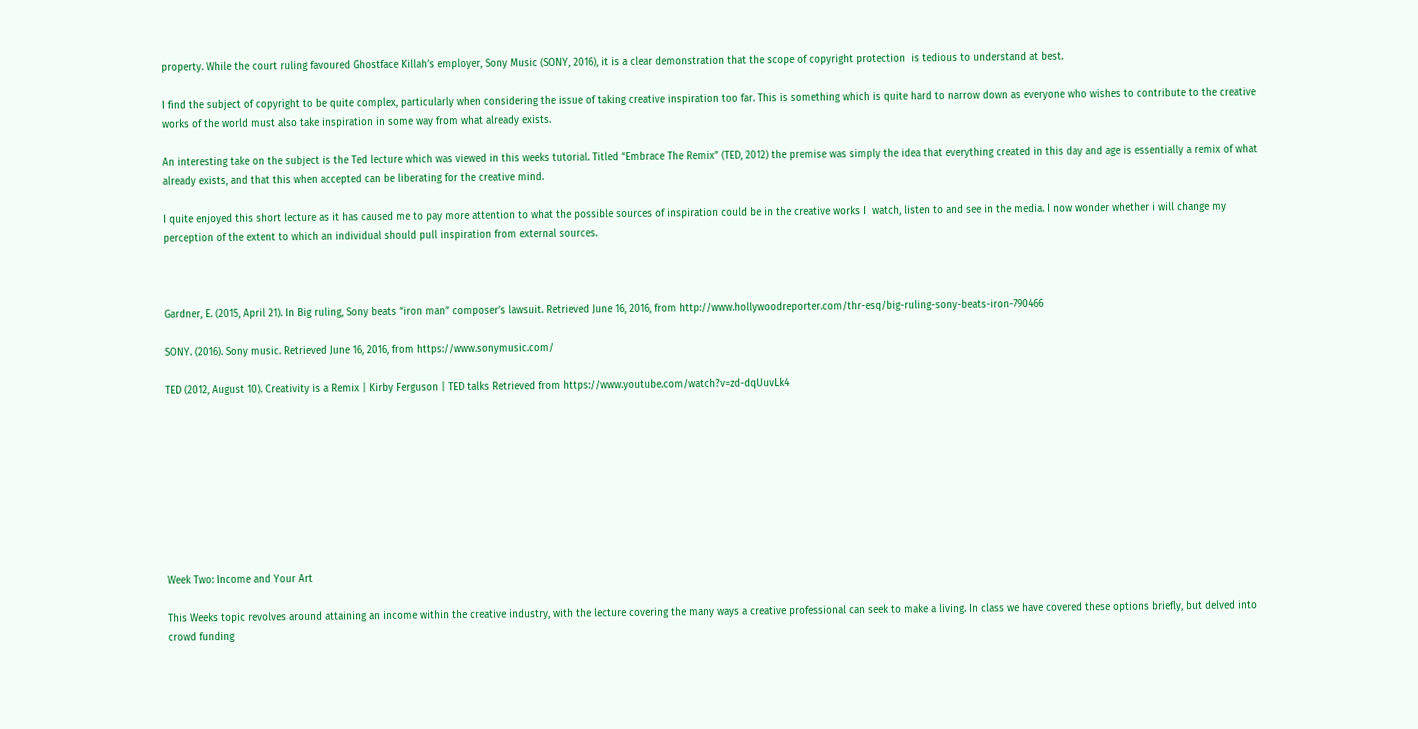property. While the court ruling favoured Ghostface Killah’s employer, Sony Music (SONY, 2016), it is a clear demonstration that the scope of copyright protection  is tedious to understand at best.

I find the subject of copyright to be quite complex, particularly when considering the issue of taking creative inspiration too far. This is something which is quite hard to narrow down as everyone who wishes to contribute to the creative works of the world must also take inspiration in some way from what already exists.

An interesting take on the subject is the Ted lecture which was viewed in this weeks tutorial. Titled “Embrace The Remix” (TED, 2012) the premise was simply the idea that everything created in this day and age is essentially a remix of what already exists, and that this when accepted can be liberating for the creative mind.

I quite enjoyed this short lecture as it has caused me to pay more attention to what the possible sources of inspiration could be in the creative works I  watch, listen to and see in the media. I now wonder whether i will change my perception of the extent to which an individual should pull inspiration from external sources.



Gardner, E. (2015, April 21). In Big ruling, Sony beats “iron man” composer’s lawsuit. Retrieved June 16, 2016, from http://www.hollywoodreporter.com/thr-esq/big-ruling-sony-beats-iron-790466

SONY. (2016). Sony music. Retrieved June 16, 2016, from https://www.sonymusic.com/

TED (2012, August 10). Creativity is a Remix | Kirby Ferguson | TED talks Retrieved from https://www.youtube.com/watch?v=zd-dqUuvLk4









Week Two: Income and Your Art

This Weeks topic revolves around attaining an income within the creative industry, with the lecture covering the many ways a creative professional can seek to make a living. In class we have covered these options briefly, but delved into crowd funding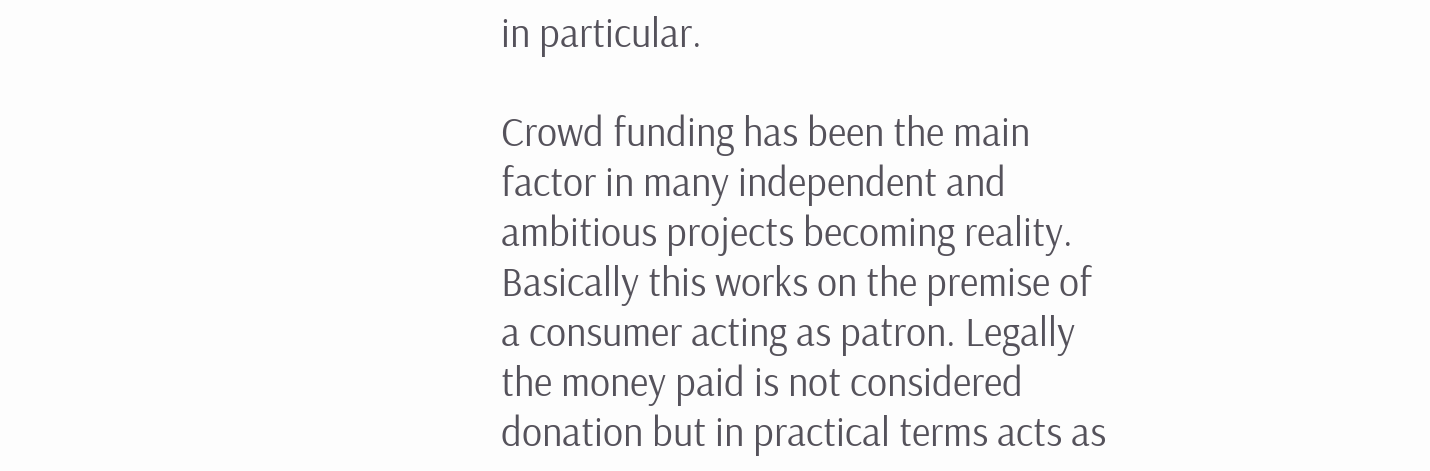in particular.

Crowd funding has been the main factor in many independent and ambitious projects becoming reality. Basically this works on the premise of  a consumer acting as patron. Legally the money paid is not considered donation but in practical terms acts as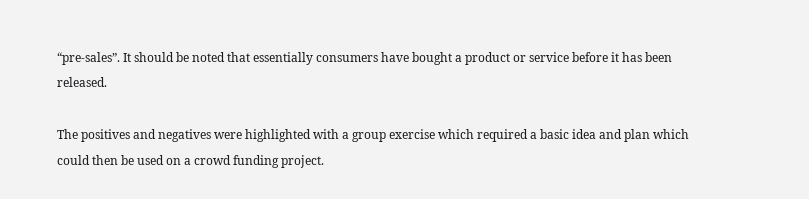“pre-sales”. It should be noted that essentially consumers have bought a product or service before it has been released.

The positives and negatives were highlighted with a group exercise which required a basic idea and plan which could then be used on a crowd funding project.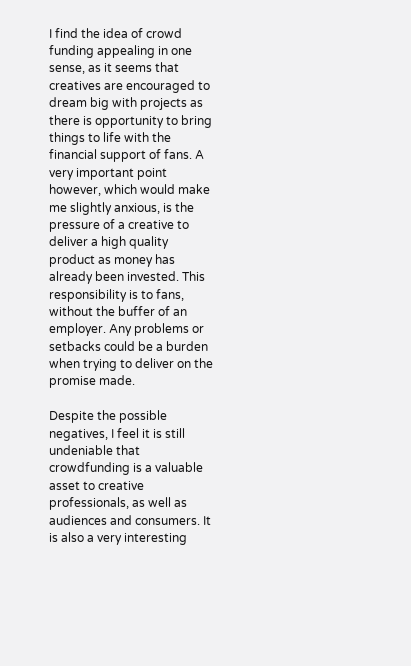I find the idea of crowd funding appealing in one sense, as it seems that creatives are encouraged to dream big with projects as there is opportunity to bring things to life with the financial support of fans. A very important point however, which would make me slightly anxious, is the pressure of a creative to deliver a high quality product as money has already been invested. This responsibility is to fans, without the buffer of an employer. Any problems or setbacks could be a burden when trying to deliver on the promise made.

Despite the possible negatives, I feel it is still undeniable that crowdfunding is a valuable asset to creative professionals, as well as audiences and consumers. It is also a very interesting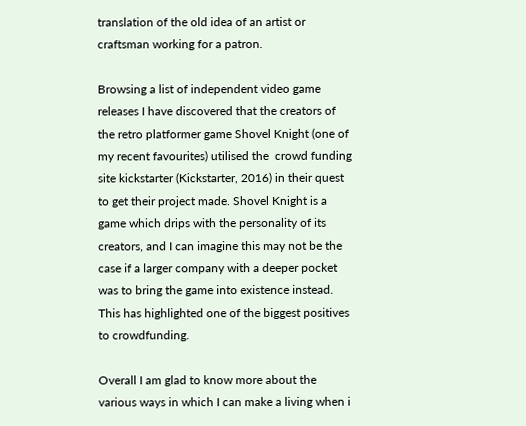translation of the old idea of an artist or craftsman working for a patron.

Browsing a list of independent video game releases I have discovered that the creators of the retro platformer game Shovel Knight (one of my recent favourites) utilised the  crowd funding site kickstarter (Kickstarter, 2016) in their quest to get their project made. Shovel Knight is a game which drips with the personality of its creators, and I can imagine this may not be the case if a larger company with a deeper pocket was to bring the game into existence instead. This has highlighted one of the biggest positives to crowdfunding.

Overall I am glad to know more about the various ways in which I can make a living when i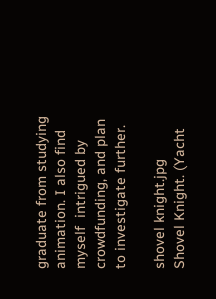graduate from studying animation. I also find myself  intrigued by crowdfunding, and plan to investigate further.

shovel knight.jpg
Shovel Knight. (Yacht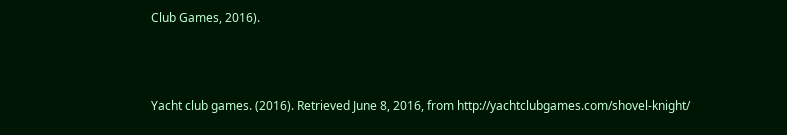Club Games, 2016).



Yacht club games. (2016). Retrieved June 8, 2016, from http://yachtclubgames.com/shovel-knight/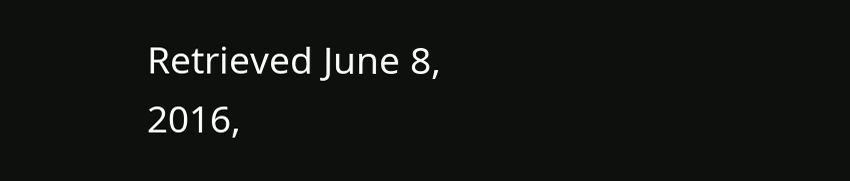Retrieved June 8, 2016,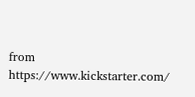from https://www.kickstarter.com/